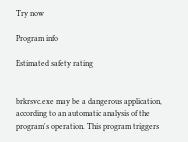Try now

Program info

Estimated safety rating


brkrsvc.exe may be a dangerous application, according to an automatic analysis of the program's operation. This program triggers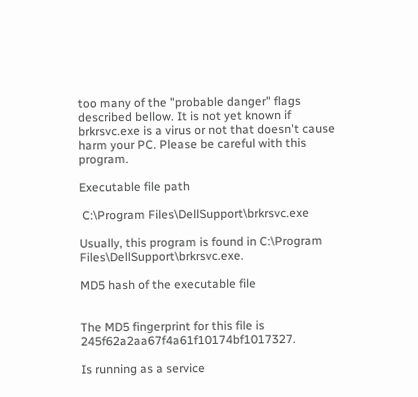too many of the "probable danger" flags described bellow. It is not yet known if brkrsvc.exe is a virus or not that doesn't cause harm your PC. Please be careful with this program.

Executable file path

 C:\Program Files\DellSupport\brkrsvc.exe

Usually, this program is found in C:\Program Files\DellSupport\brkrsvc.exe.

MD5 hash of the executable file


The MD5 fingerprint for this file is 245f62a2aa67f4a61f10174bf1017327.

Is running as a service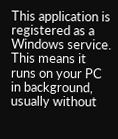This application is registered as a Windows service. This means it runs on your PC in background, usually without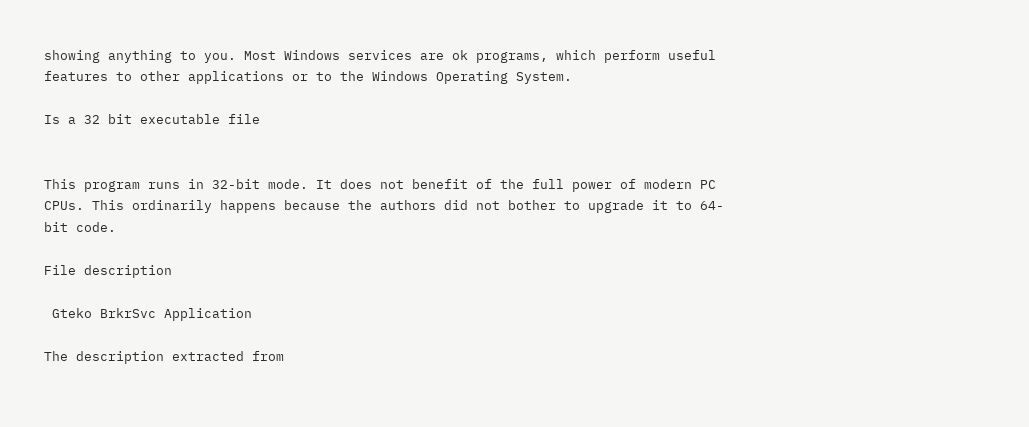showing anything to you. Most Windows services are ok programs, which perform useful features to other applications or to the Windows Operating System.

Is a 32 bit executable file


This program runs in 32-bit mode. It does not benefit of the full power of modern PC CPUs. This ordinarily happens because the authors did not bother to upgrade it to 64-bit code.

File description

 Gteko BrkrSvc Application

The description extracted from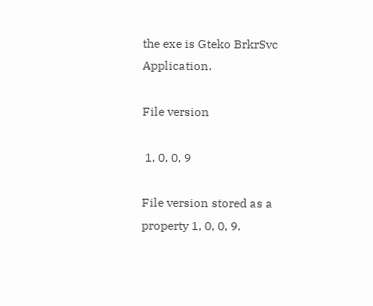the exe is Gteko BrkrSvc Application.

File version

 1, 0, 0, 9

File version stored as a property 1, 0, 0, 9.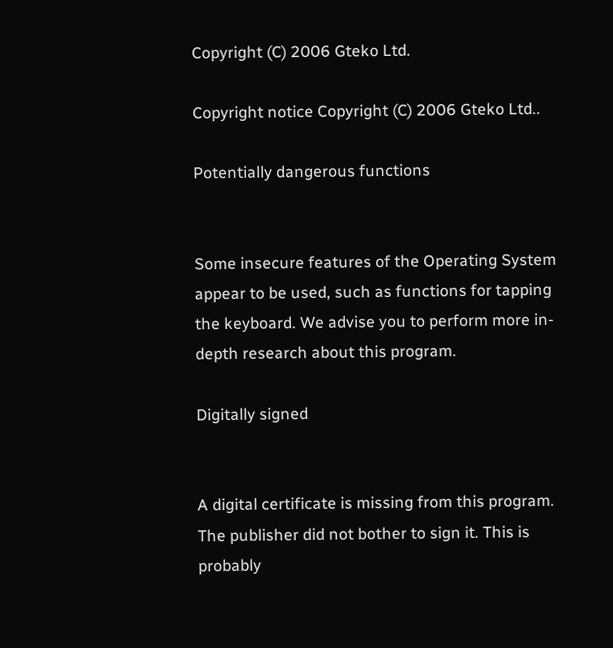Copyright (C) 2006 Gteko Ltd.

Copyright notice Copyright (C) 2006 Gteko Ltd..

Potentially dangerous functions


Some insecure features of the Operating System appear to be used, such as functions for tapping the keyboard. We advise you to perform more in-depth research about this program.

Digitally signed


A digital certificate is missing from this program. The publisher did not bother to sign it. This is probably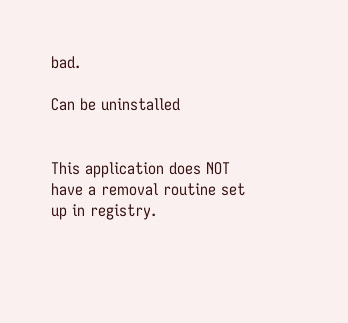bad.

Can be uninstalled


This application does NOT have a removal routine set up in registry.